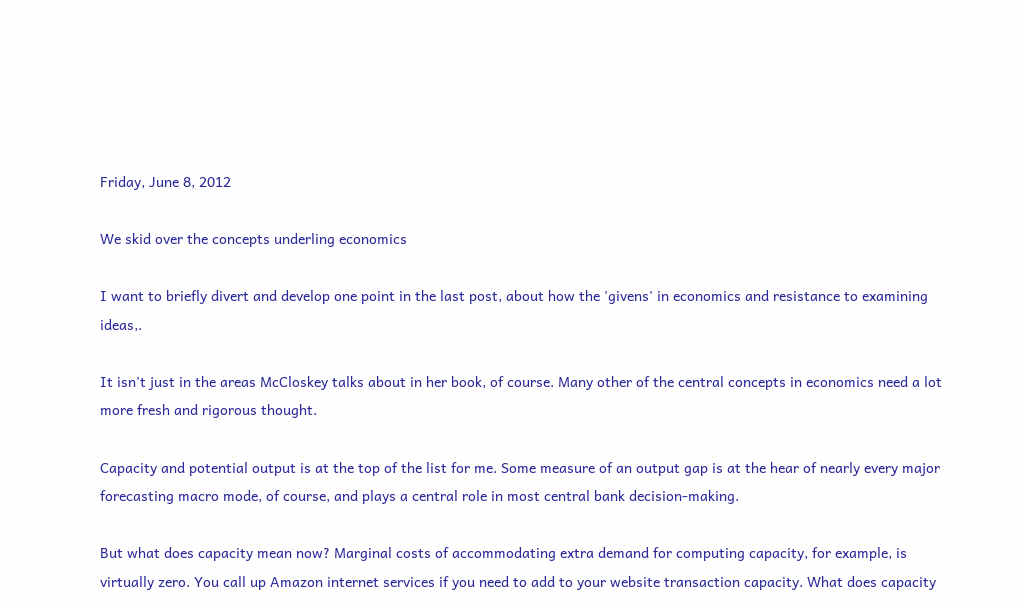Friday, June 8, 2012

We skid over the concepts underling economics

I want to briefly divert and develop one point in the last post, about how the 'givens' in economics and resistance to examining ideas,.

It isn't just in the areas McCloskey talks about in her book, of course. Many other of the central concepts in economics need a lot more fresh and rigorous thought.

Capacity and potential output is at the top of the list for me. Some measure of an output gap is at the hear of nearly every major forecasting macro mode, of course, and plays a central role in most central bank decision-making.

But what does capacity mean now? Marginal costs of accommodating extra demand for computing capacity, for example, is virtually zero. You call up Amazon internet services if you need to add to your website transaction capacity. What does capacity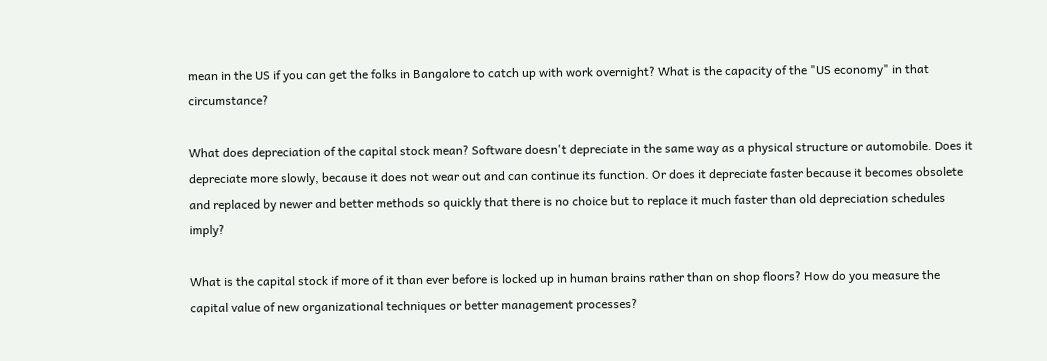mean in the US if you can get the folks in Bangalore to catch up with work overnight? What is the capacity of the "US economy" in that circumstance?

What does depreciation of the capital stock mean? Software doesn't depreciate in the same way as a physical structure or automobile. Does it depreciate more slowly, because it does not wear out and can continue its function. Or does it depreciate faster because it becomes obsolete and replaced by newer and better methods so quickly that there is no choice but to replace it much faster than old depreciation schedules imply?

What is the capital stock if more of it than ever before is locked up in human brains rather than on shop floors? How do you measure the capital value of new organizational techniques or better management processes?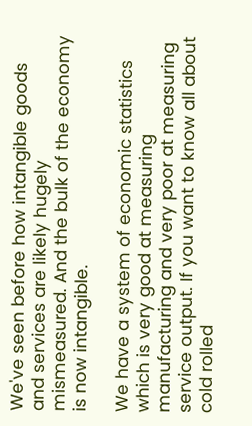We've seen before how intangible goods and services are likely hugely mismeasured. And the bulk of the economy is now intangible.

We have a system of economic statistics which is very good at measuring manufacturing and very poor at measuring service output. If you want to know all about cold rolled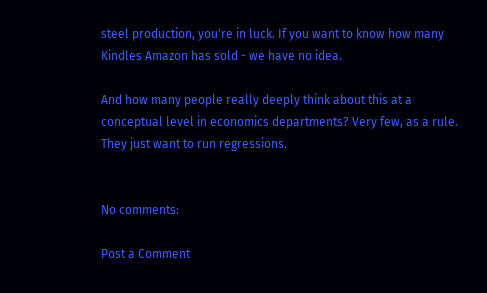steel production, you're in luck. If you want to know how many Kindles Amazon has sold - we have no idea.

And how many people really deeply think about this at a conceptual level in economics departments? Very few, as a rule. They just want to run regressions.


No comments:

Post a Comment